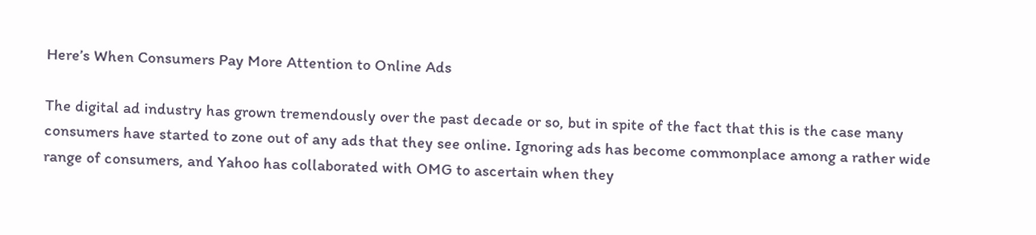Here’s When Consumers Pay More Attention to Online Ads

The digital ad industry has grown tremendously over the past decade or so, but in spite of the fact that this is the case many consumers have started to zone out of any ads that they see online. Ignoring ads has become commonplace among a rather wide range of consumers, and Yahoo has collaborated with OMG to ascertain when they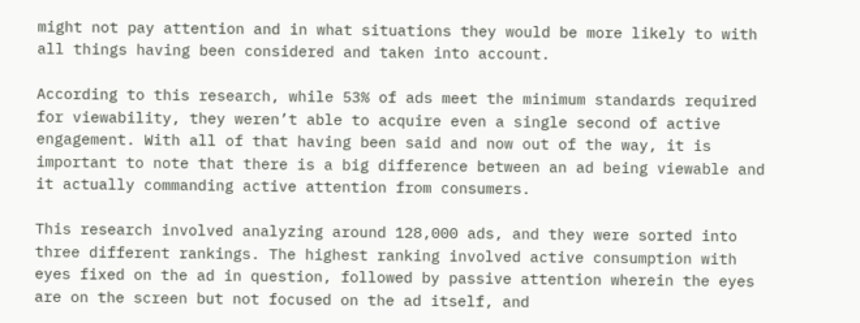might not pay attention and in what situations they would be more likely to with all things having been considered and taken into account.

According to this research, while 53% of ads meet the minimum standards required for viewability, they weren’t able to acquire even a single second of active engagement. With all of that having been said and now out of the way, it is important to note that there is a big difference between an ad being viewable and it actually commanding active attention from consumers.

This research involved analyzing around 128,000 ads, and they were sorted into three different rankings. The highest ranking involved active consumption with eyes fixed on the ad in question, followed by passive attention wherein the eyes are on the screen but not focused on the ad itself, and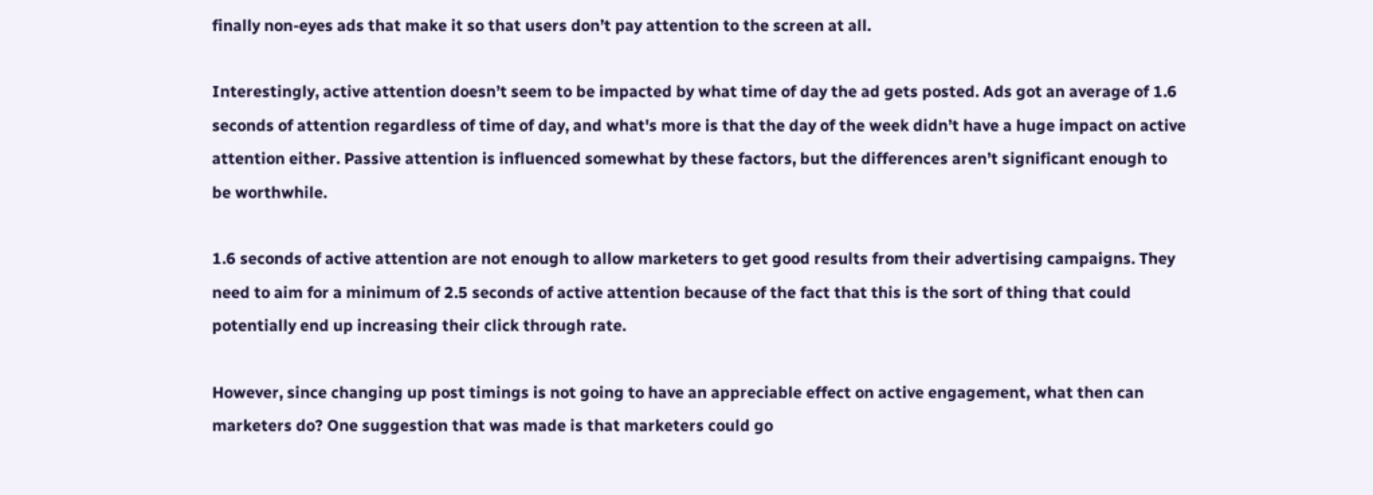finally non-eyes ads that make it so that users don’t pay attention to the screen at all.

Interestingly, active attention doesn’t seem to be impacted by what time of day the ad gets posted. Ads got an average of 1.6 seconds of attention regardless of time of day, and what's more is that the day of the week didn’t have a huge impact on active attention either. Passive attention is influenced somewhat by these factors, but the differences aren’t significant enough to be worthwhile.

1.6 seconds of active attention are not enough to allow marketers to get good results from their advertising campaigns. They need to aim for a minimum of 2.5 seconds of active attention because of the fact that this is the sort of thing that could potentially end up increasing their click through rate.

However, since changing up post timings is not going to have an appreciable effect on active engagement, what then can marketers do? One suggestion that was made is that marketers could go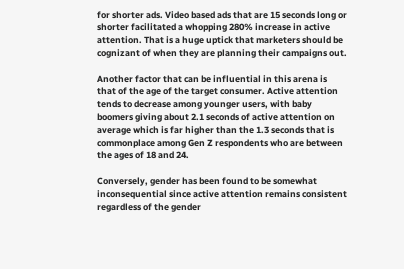for shorter ads. Video based ads that are 15 seconds long or shorter facilitated a whopping 280% increase in active attention. That is a huge uptick that marketers should be cognizant of when they are planning their campaigns out.

Another factor that can be influential in this arena is that of the age of the target consumer. Active attention tends to decrease among younger users, with baby boomers giving about 2.1 seconds of active attention on average which is far higher than the 1.3 seconds that is commonplace among Gen Z respondents who are between the ages of 18 and 24.

Conversely, gender has been found to be somewhat inconsequential since active attention remains consistent regardless of the gender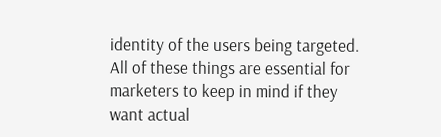identity of the users being targeted. All of these things are essential for marketers to keep in mind if they want actual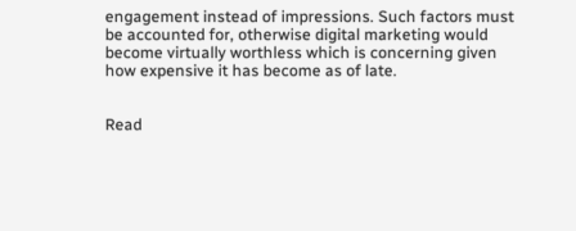engagement instead of impressions. Such factors must be accounted for, otherwise digital marketing would become virtually worthless which is concerning given how expensive it has become as of late.


Read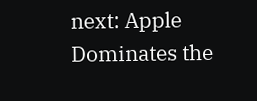next: Apple Dominates the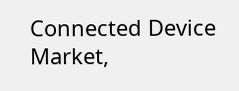Connected Device Market,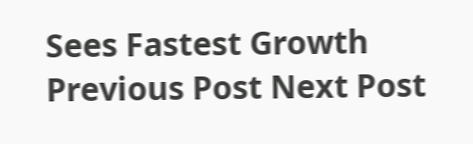Sees Fastest Growth
Previous Post Next Post